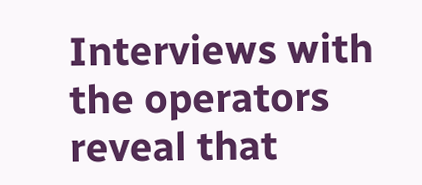Interviews with the operators reveal that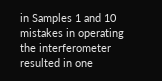in Samples 1 and 10 mistakes in operating the interferometer resulted in one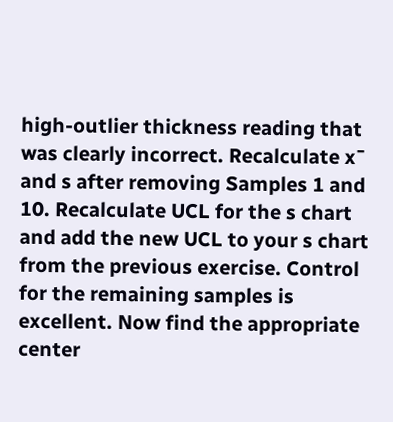high-outlier thickness reading that was clearly incorrect. Recalculate x¯ and s after removing Samples 1 and 10. Recalculate UCL for the s chart and add the new UCL to your s chart from the previous exercise. Control for the remaining samples is excellent. Now find the appropriate center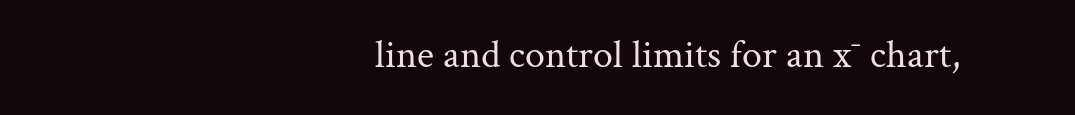line and control limits for an x¯ chart,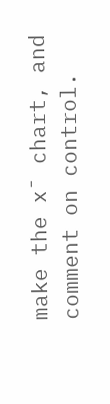make the x¯ chart, and comment on control.